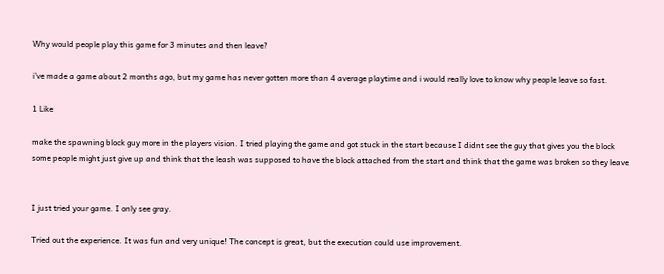Why would people play this game for 3 minutes and then leave?

i’ve made a game about 2 months ago, but my game has never gotten more than 4 average playtime and i would really love to know why people leave so fast.

1 Like

make the spawning block guy more in the players vision. I tried playing the game and got stuck in the start because I didnt see the guy that gives you the block
some people might just give up and think that the leash was supposed to have the block attached from the start and think that the game was broken so they leave


I just tried your game. I only see gray.

Tried out the experience. It was fun and very unique! The concept is great, but the execution could use improvement.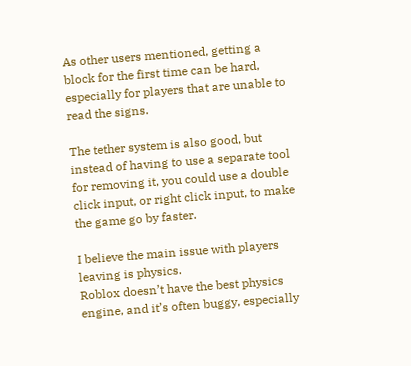As other users mentioned, getting a block for the first time can be hard, especially for players that are unable to read the signs.

The tether system is also good, but instead of having to use a separate tool for removing it, you could use a double click input, or right click input, to make the game go by faster.

I believe the main issue with players leaving is physics.
Roblox doesn’t have the best physics engine, and it’s often buggy, especially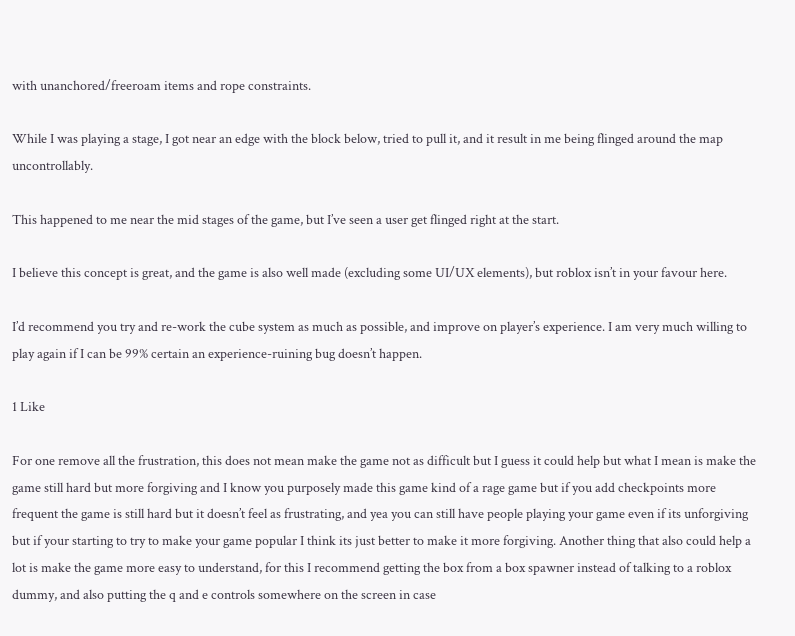with unanchored/freeroam items and rope constraints.

While I was playing a stage, I got near an edge with the block below, tried to pull it, and it result in me being flinged around the map uncontrollably.

This happened to me near the mid stages of the game, but I’ve seen a user get flinged right at the start.

I believe this concept is great, and the game is also well made (excluding some UI/UX elements), but roblox isn’t in your favour here.

I’d recommend you try and re-work the cube system as much as possible, and improve on player’s experience. I am very much willing to play again if I can be 99% certain an experience-ruining bug doesn’t happen.

1 Like

For one remove all the frustration, this does not mean make the game not as difficult but I guess it could help but what I mean is make the game still hard but more forgiving and I know you purposely made this game kind of a rage game but if you add checkpoints more frequent the game is still hard but it doesn’t feel as frustrating, and yea you can still have people playing your game even if its unforgiving but if your starting to try to make your game popular I think its just better to make it more forgiving. Another thing that also could help a lot is make the game more easy to understand, for this I recommend getting the box from a box spawner instead of talking to a roblox dummy, and also putting the q and e controls somewhere on the screen in case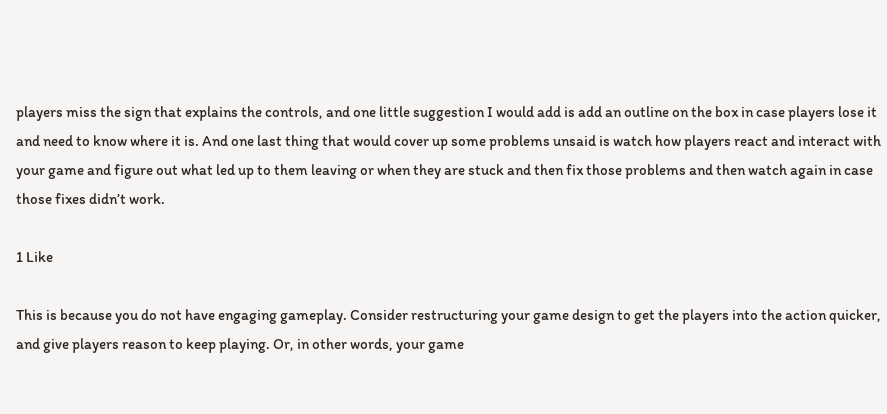players miss the sign that explains the controls, and one little suggestion I would add is add an outline on the box in case players lose it and need to know where it is. And one last thing that would cover up some problems unsaid is watch how players react and interact with your game and figure out what led up to them leaving or when they are stuck and then fix those problems and then watch again in case those fixes didn’t work.

1 Like

This is because you do not have engaging gameplay. Consider restructuring your game design to get the players into the action quicker, and give players reason to keep playing. Or, in other words, your game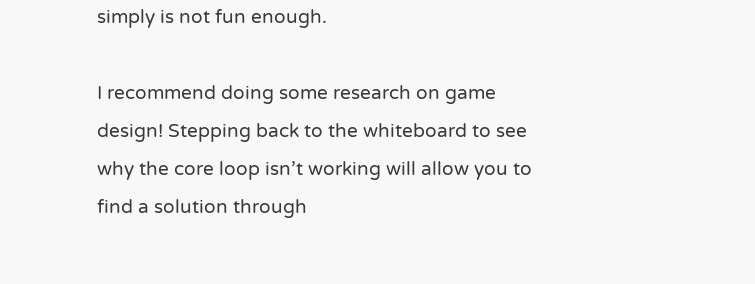simply is not fun enough.

I recommend doing some research on game design! Stepping back to the whiteboard to see why the core loop isn’t working will allow you to find a solution through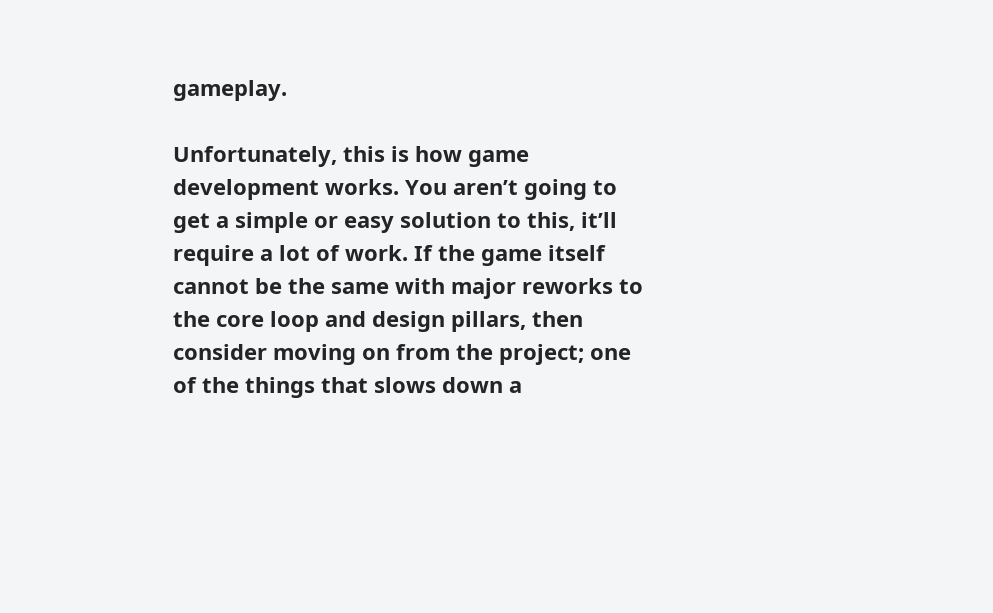gameplay.

Unfortunately, this is how game development works. You aren’t going to get a simple or easy solution to this, it’ll require a lot of work. If the game itself cannot be the same with major reworks to the core loop and design pillars, then consider moving on from the project; one of the things that slows down a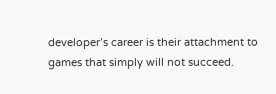developer’s career is their attachment to games that simply will not succeed.